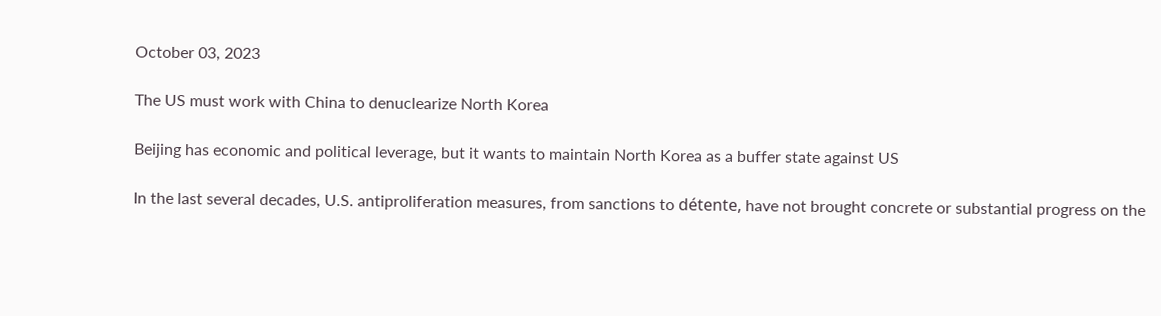October 03, 2023

The US must work with China to denuclearize North Korea

Beijing has economic and political leverage, but it wants to maintain North Korea as a buffer state against US

In the last several decades, U.S. antiproliferation measures, from sanctions to détente, have not brought concrete or substantial progress on the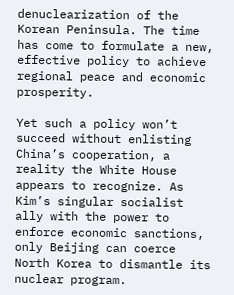denuclearization of the Korean Peninsula. The time has come to formulate a new, effective policy to achieve regional peace and economic prosperity.

Yet such a policy won’t succeed without enlisting China’s cooperation, a reality the White House appears to recognize. As Kim’s singular socialist ally with the power to enforce economic sanctions, only Beijing can coerce North Korea to dismantle its nuclear program.